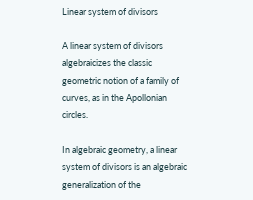Linear system of divisors

A linear system of divisors algebraicizes the classic geometric notion of a family of curves, as in the Apollonian circles.

In algebraic geometry, a linear system of divisors is an algebraic generalization of the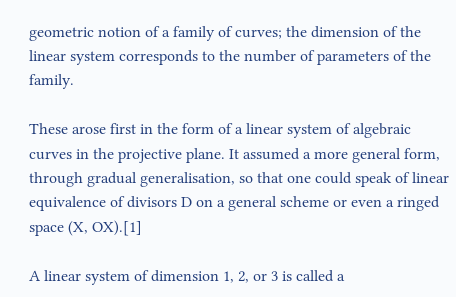geometric notion of a family of curves; the dimension of the linear system corresponds to the number of parameters of the family.

These arose first in the form of a linear system of algebraic curves in the projective plane. It assumed a more general form, through gradual generalisation, so that one could speak of linear equivalence of divisors D on a general scheme or even a ringed space (X, OX).[1]

A linear system of dimension 1, 2, or 3 is called a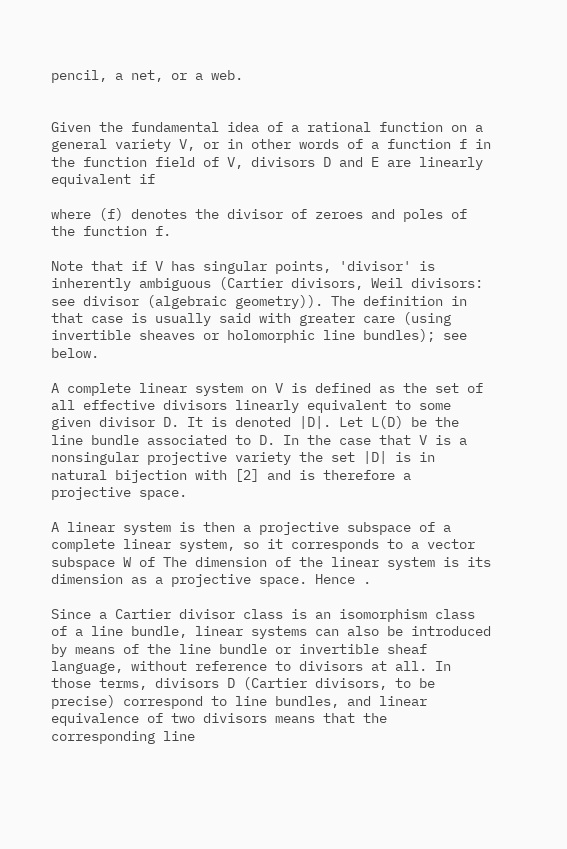pencil, a net, or a web.


Given the fundamental idea of a rational function on a general variety V, or in other words of a function f in the function field of V, divisors D and E are linearly equivalent if

where (f) denotes the divisor of zeroes and poles of the function f.

Note that if V has singular points, 'divisor' is inherently ambiguous (Cartier divisors, Weil divisors: see divisor (algebraic geometry)). The definition in that case is usually said with greater care (using invertible sheaves or holomorphic line bundles); see below.

A complete linear system on V is defined as the set of all effective divisors linearly equivalent to some given divisor D. It is denoted |D|. Let L(D) be the line bundle associated to D. In the case that V is a nonsingular projective variety the set |D| is in natural bijection with [2] and is therefore a projective space.

A linear system is then a projective subspace of a complete linear system, so it corresponds to a vector subspace W of The dimension of the linear system is its dimension as a projective space. Hence .

Since a Cartier divisor class is an isomorphism class of a line bundle, linear systems can also be introduced by means of the line bundle or invertible sheaf language, without reference to divisors at all. In those terms, divisors D (Cartier divisors, to be precise) correspond to line bundles, and linear equivalence of two divisors means that the corresponding line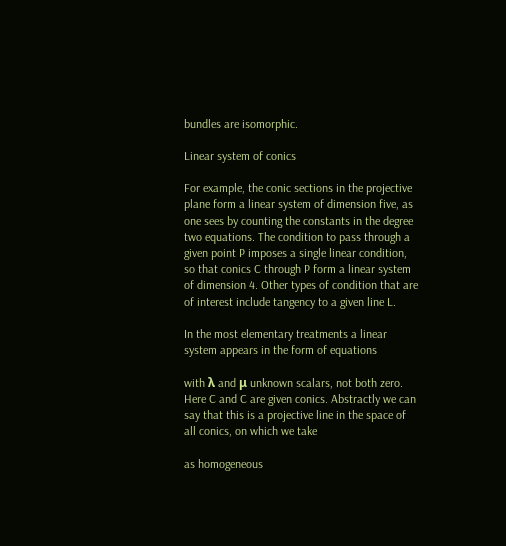bundles are isomorphic.

Linear system of conics

For example, the conic sections in the projective plane form a linear system of dimension five, as one sees by counting the constants in the degree two equations. The condition to pass through a given point P imposes a single linear condition, so that conics C through P form a linear system of dimension 4. Other types of condition that are of interest include tangency to a given line L.

In the most elementary treatments a linear system appears in the form of equations

with λ and μ unknown scalars, not both zero. Here C and C are given conics. Abstractly we can say that this is a projective line in the space of all conics, on which we take

as homogeneous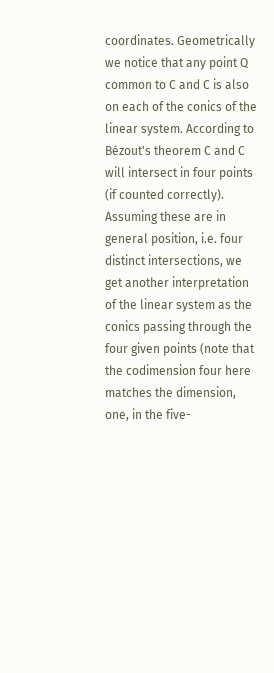coordinates. Geometrically we notice that any point Q common to C and C is also on each of the conics of the linear system. According to Bézout's theorem C and C will intersect in four points (if counted correctly). Assuming these are in general position, i.e. four distinct intersections, we get another interpretation of the linear system as the conics passing through the four given points (note that the codimension four here matches the dimension, one, in the five-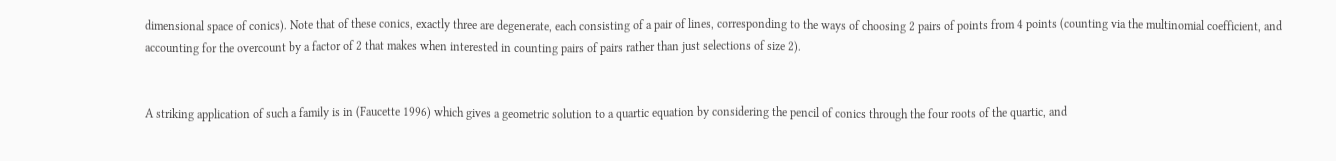dimensional space of conics). Note that of these conics, exactly three are degenerate, each consisting of a pair of lines, corresponding to the ways of choosing 2 pairs of points from 4 points (counting via the multinomial coefficient, and accounting for the overcount by a factor of 2 that makes when interested in counting pairs of pairs rather than just selections of size 2).


A striking application of such a family is in (Faucette 1996) which gives a geometric solution to a quartic equation by considering the pencil of conics through the four roots of the quartic, and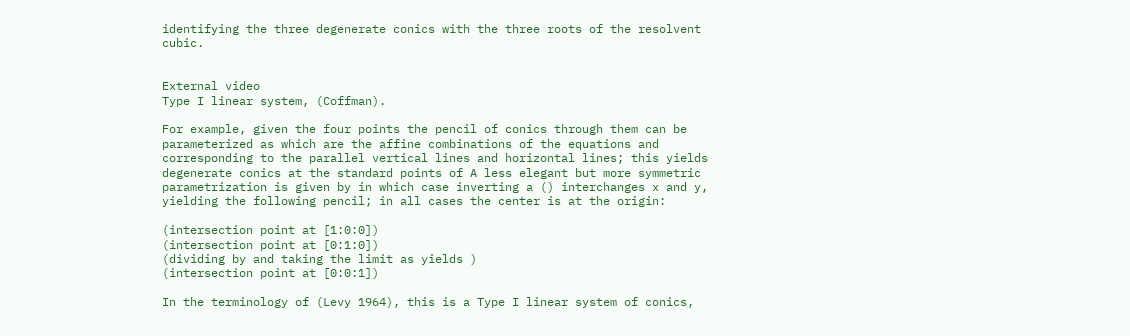identifying the three degenerate conics with the three roots of the resolvent cubic.


External video
Type I linear system, (Coffman).

For example, given the four points the pencil of conics through them can be parameterized as which are the affine combinations of the equations and corresponding to the parallel vertical lines and horizontal lines; this yields degenerate conics at the standard points of A less elegant but more symmetric parametrization is given by in which case inverting a () interchanges x and y, yielding the following pencil; in all cases the center is at the origin:

(intersection point at [1:0:0])
(intersection point at [0:1:0])
(dividing by and taking the limit as yields )
(intersection point at [0:0:1])

In the terminology of (Levy 1964), this is a Type I linear system of conics,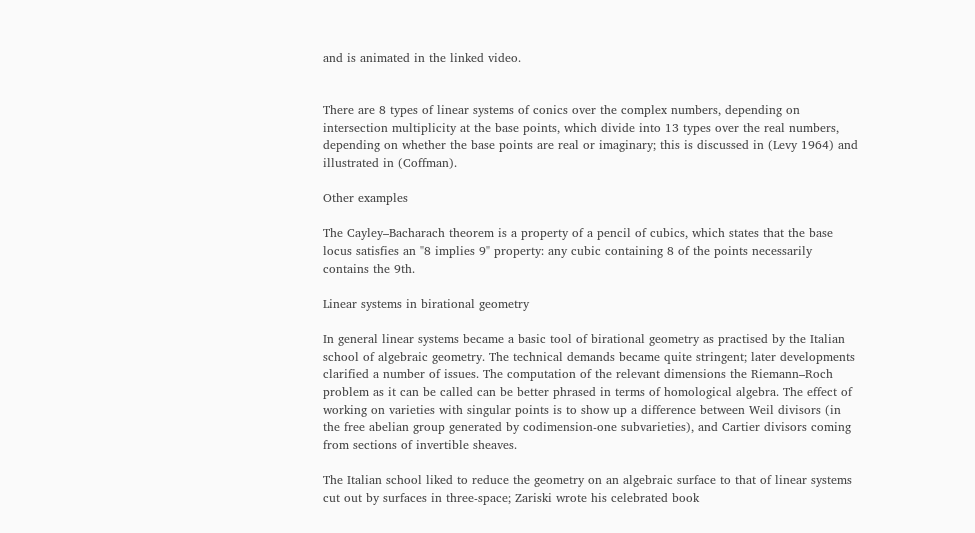and is animated in the linked video.


There are 8 types of linear systems of conics over the complex numbers, depending on intersection multiplicity at the base points, which divide into 13 types over the real numbers, depending on whether the base points are real or imaginary; this is discussed in (Levy 1964) and illustrated in (Coffman).

Other examples

The Cayley–Bacharach theorem is a property of a pencil of cubics, which states that the base locus satisfies an "8 implies 9" property: any cubic containing 8 of the points necessarily contains the 9th.

Linear systems in birational geometry

In general linear systems became a basic tool of birational geometry as practised by the Italian school of algebraic geometry. The technical demands became quite stringent; later developments clarified a number of issues. The computation of the relevant dimensions the Riemann–Roch problem as it can be called can be better phrased in terms of homological algebra. The effect of working on varieties with singular points is to show up a difference between Weil divisors (in the free abelian group generated by codimension-one subvarieties), and Cartier divisors coming from sections of invertible sheaves.

The Italian school liked to reduce the geometry on an algebraic surface to that of linear systems cut out by surfaces in three-space; Zariski wrote his celebrated book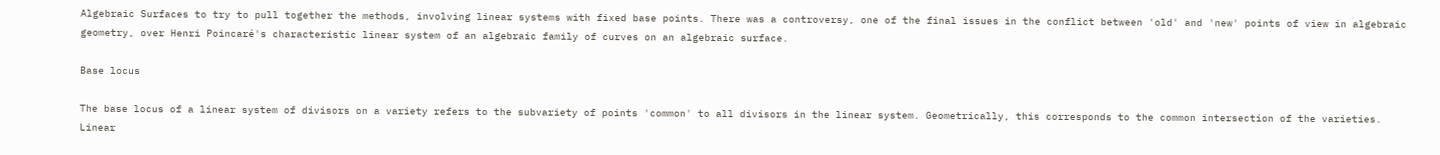Algebraic Surfaces to try to pull together the methods, involving linear systems with fixed base points. There was a controversy, one of the final issues in the conflict between 'old' and 'new' points of view in algebraic geometry, over Henri Poincaré's characteristic linear system of an algebraic family of curves on an algebraic surface.

Base locus

The base locus of a linear system of divisors on a variety refers to the subvariety of points 'common' to all divisors in the linear system. Geometrically, this corresponds to the common intersection of the varieties. Linear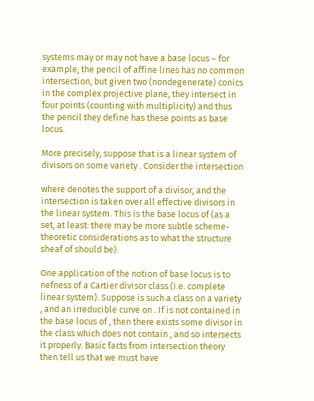systems may or may not have a base locus – for example, the pencil of affine lines has no common intersection, but given two (nondegenerate) conics in the complex projective plane, they intersect in four points (counting with multiplicity) and thus the pencil they define has these points as base locus.

More precisely, suppose that is a linear system of divisors on some variety . Consider the intersection

where denotes the support of a divisor, and the intersection is taken over all effective divisors in the linear system. This is the base locus of (as a set, at least: there may be more subtle scheme-theoretic considerations as to what the structure sheaf of should be).

One application of the notion of base locus is to nefness of a Cartier divisor class (i.e. complete linear system). Suppose is such a class on a variety , and an irreducible curve on . If is not contained in the base locus of , then there exists some divisor in the class which does not contain , and so intersects it properly. Basic facts from intersection theory then tell us that we must have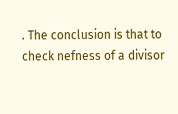. The conclusion is that to check nefness of a divisor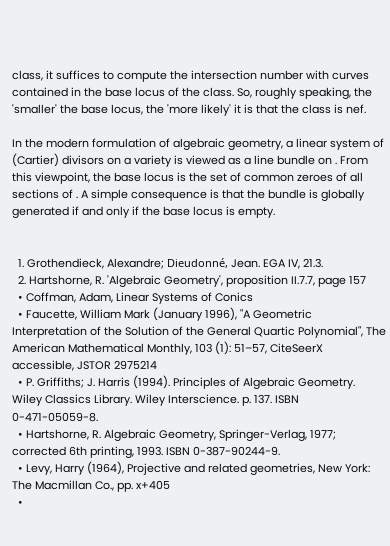class, it suffices to compute the intersection number with curves contained in the base locus of the class. So, roughly speaking, the 'smaller' the base locus, the 'more likely' it is that the class is nef.

In the modern formulation of algebraic geometry, a linear system of (Cartier) divisors on a variety is viewed as a line bundle on . From this viewpoint, the base locus is the set of common zeroes of all sections of . A simple consequence is that the bundle is globally generated if and only if the base locus is empty.


  1. Grothendieck, Alexandre; Dieudonné, Jean. EGA IV, 21.3.
  2. Hartshorne, R. 'Algebraic Geometry', proposition II.7.7, page 157
  • Coffman, Adam, Linear Systems of Conics
  • Faucette, William Mark (January 1996), "A Geometric Interpretation of the Solution of the General Quartic Polynomial", The American Mathematical Monthly, 103 (1): 51–57, CiteSeerX accessible, JSTOR 2975214
  • P. Griffiths; J. Harris (1994). Principles of Algebraic Geometry. Wiley Classics Library. Wiley Interscience. p. 137. ISBN 0-471-05059-8.
  • Hartshorne, R. Algebraic Geometry, Springer-Verlag, 1977; corrected 6th printing, 1993. ISBN 0-387-90244-9.
  • Levy, Harry (1964), Projective and related geometries, New York: The Macmillan Co., pp. x+405
  •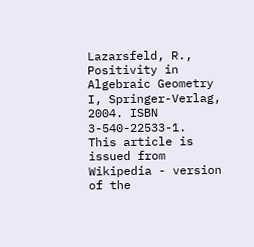Lazarsfeld, R., Positivity in Algebraic Geometry I, Springer-Verlag, 2004. ISBN 3-540-22533-1.
This article is issued from Wikipedia - version of the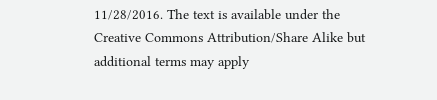11/28/2016. The text is available under the Creative Commons Attribution/Share Alike but additional terms may apply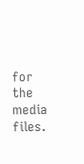for the media files.